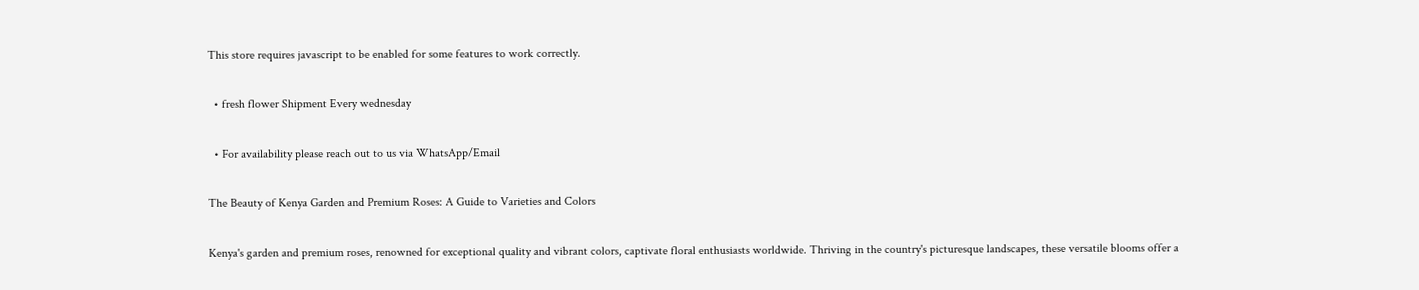This store requires javascript to be enabled for some features to work correctly.

  • fresh flower Shipment Every wednesday

  • For availability please reach out to us via WhatsApp/Email

The Beauty of Kenya Garden and Premium Roses: A Guide to Varieties and Colors

Kenya's garden and premium roses, renowned for exceptional quality and vibrant colors, captivate floral enthusiasts worldwide. Thriving in the country's picturesque landscapes, these versatile blooms offer a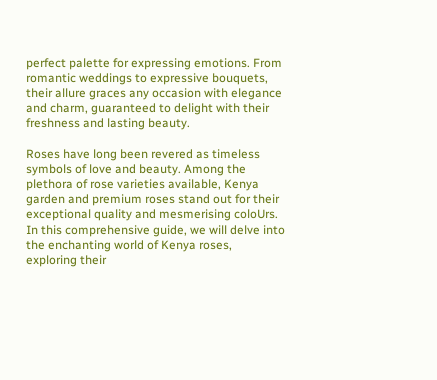perfect palette for expressing emotions. From romantic weddings to expressive bouquets, their allure graces any occasion with elegance and charm, guaranteed to delight with their freshness and lasting beauty.

Roses have long been revered as timeless symbols of love and beauty. Among the plethora of rose varieties available, Kenya garden and premium roses stand out for their exceptional quality and mesmerising coloUrs. In this comprehensive guide, we will delve into the enchanting world of Kenya roses, exploring their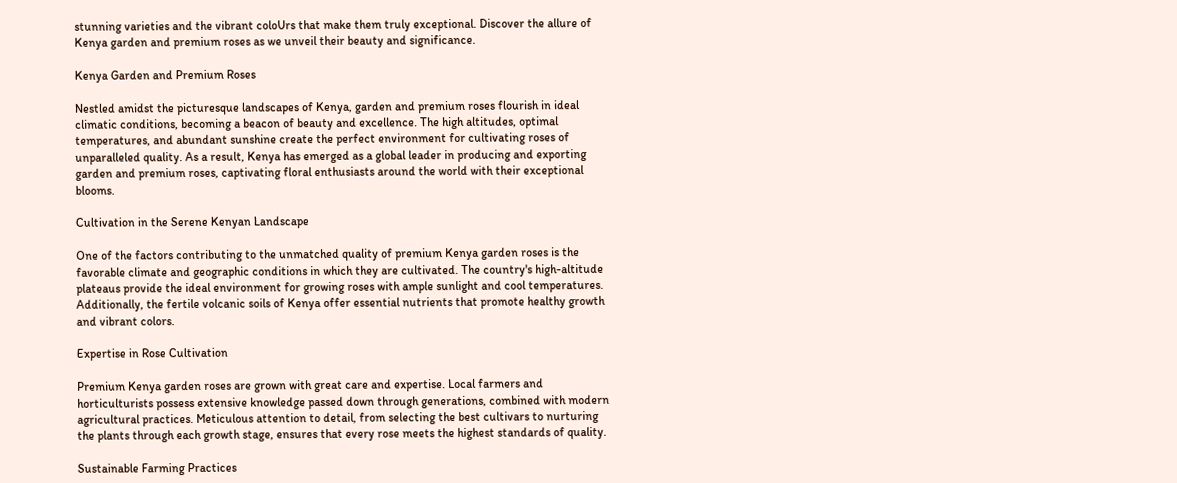stunning varieties and the vibrant coloUrs that make them truly exceptional. Discover the allure of Kenya garden and premium roses as we unveil their beauty and significance.

Kenya Garden and Premium Roses

Nestled amidst the picturesque landscapes of Kenya, garden and premium roses flourish in ideal climatic conditions, becoming a beacon of beauty and excellence. The high altitudes, optimal temperatures, and abundant sunshine create the perfect environment for cultivating roses of unparalleled quality. As a result, Kenya has emerged as a global leader in producing and exporting garden and premium roses, captivating floral enthusiasts around the world with their exceptional blooms.

Cultivation in the Serene Kenyan Landscape

One of the factors contributing to the unmatched quality of premium Kenya garden roses is the favorable climate and geographic conditions in which they are cultivated. The country's high-altitude plateaus provide the ideal environment for growing roses with ample sunlight and cool temperatures. Additionally, the fertile volcanic soils of Kenya offer essential nutrients that promote healthy growth and vibrant colors.

Expertise in Rose Cultivation

Premium Kenya garden roses are grown with great care and expertise. Local farmers and horticulturists possess extensive knowledge passed down through generations, combined with modern agricultural practices. Meticulous attention to detail, from selecting the best cultivars to nurturing the plants through each growth stage, ensures that every rose meets the highest standards of quality.

Sustainable Farming Practices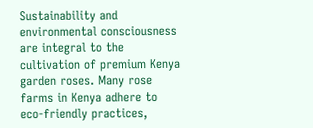Sustainability and environmental consciousness are integral to the cultivation of premium Kenya garden roses. Many rose farms in Kenya adhere to eco-friendly practices,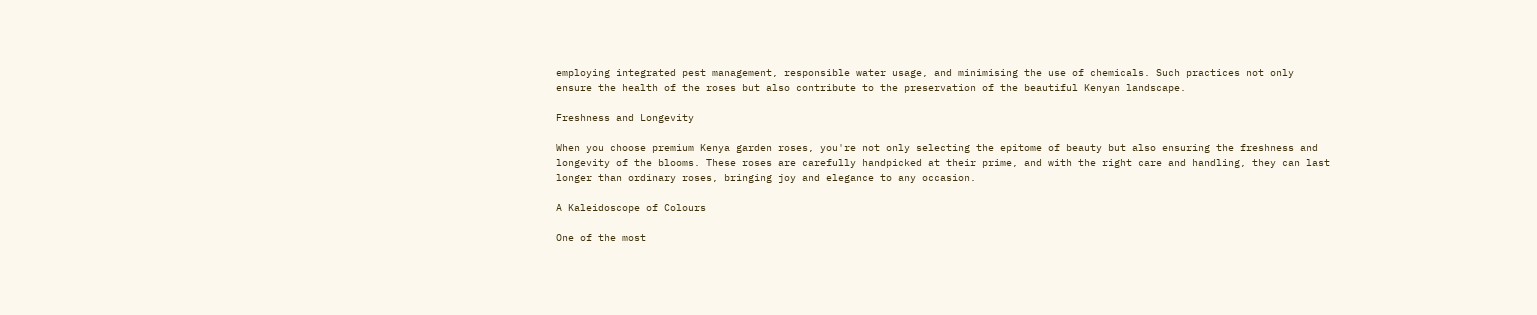employing integrated pest management, responsible water usage, and minimising the use of chemicals. Such practices not only ensure the health of the roses but also contribute to the preservation of the beautiful Kenyan landscape.

Freshness and Longevity

When you choose premium Kenya garden roses, you're not only selecting the epitome of beauty but also ensuring the freshness and longevity of the blooms. These roses are carefully handpicked at their prime, and with the right care and handling, they can last longer than ordinary roses, bringing joy and elegance to any occasion.

A Kaleidoscope of Colours

One of the most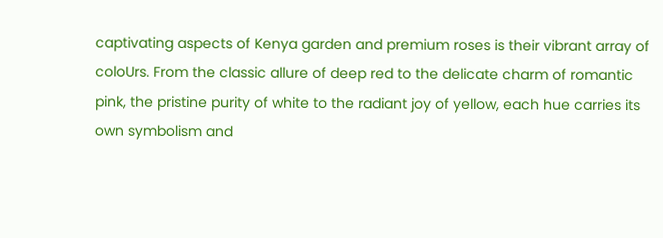captivating aspects of Kenya garden and premium roses is their vibrant array of coloUrs. From the classic allure of deep red to the delicate charm of romantic pink, the pristine purity of white to the radiant joy of yellow, each hue carries its own symbolism and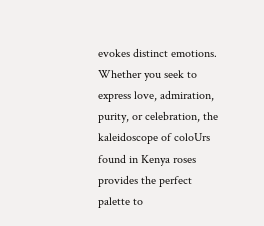evokes distinct emotions. Whether you seek to express love, admiration, purity, or celebration, the kaleidoscope of coloUrs found in Kenya roses provides the perfect palette to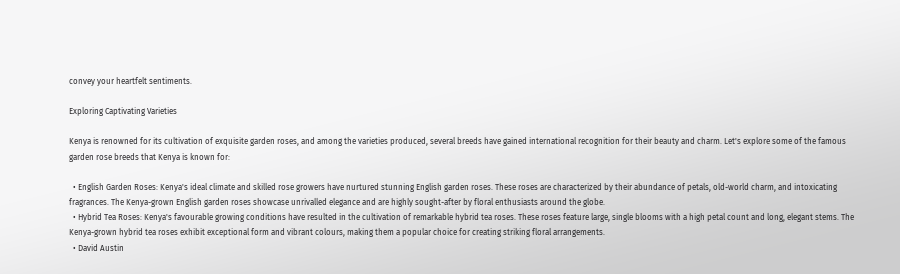convey your heartfelt sentiments.

Exploring Captivating Varieties

Kenya is renowned for its cultivation of exquisite garden roses, and among the varieties produced, several breeds have gained international recognition for their beauty and charm. Let's explore some of the famous garden rose breeds that Kenya is known for:

  • English Garden Roses: Kenya's ideal climate and skilled rose growers have nurtured stunning English garden roses. These roses are characterized by their abundance of petals, old-world charm, and intoxicating fragrances. The Kenya-grown English garden roses showcase unrivalled elegance and are highly sought-after by floral enthusiasts around the globe.
  • Hybrid Tea Roses: Kenya's favourable growing conditions have resulted in the cultivation of remarkable hybrid tea roses. These roses feature large, single blooms with a high petal count and long, elegant stems. The Kenya-grown hybrid tea roses exhibit exceptional form and vibrant colours, making them a popular choice for creating striking floral arrangements.
  • David Austin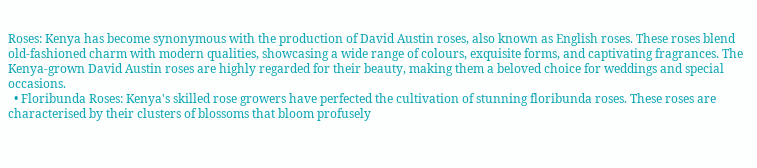Roses: Kenya has become synonymous with the production of David Austin roses, also known as English roses. These roses blend old-fashioned charm with modern qualities, showcasing a wide range of colours, exquisite forms, and captivating fragrances. The Kenya-grown David Austin roses are highly regarded for their beauty, making them a beloved choice for weddings and special occasions.
  • Floribunda Roses: Kenya's skilled rose growers have perfected the cultivation of stunning floribunda roses. These roses are characterised by their clusters of blossoms that bloom profusely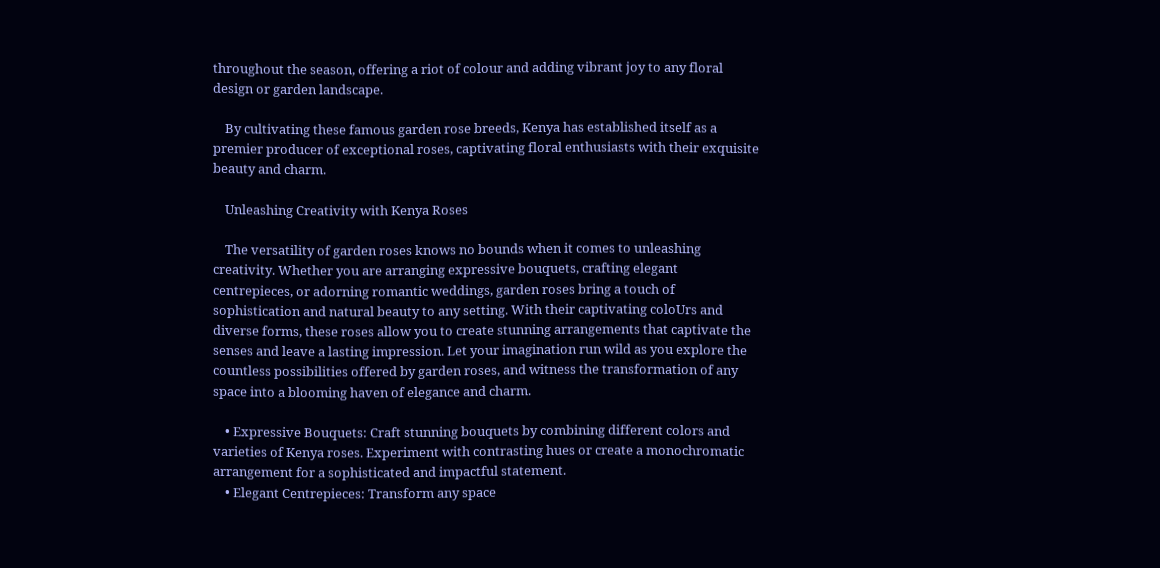throughout the season, offering a riot of colour and adding vibrant joy to any floral design or garden landscape.

    By cultivating these famous garden rose breeds, Kenya has established itself as a premier producer of exceptional roses, captivating floral enthusiasts with their exquisite beauty and charm.

    Unleashing Creativity with Kenya Roses

    The versatility of garden roses knows no bounds when it comes to unleashing creativity. Whether you are arranging expressive bouquets, crafting elegant centrepieces, or adorning romantic weddings, garden roses bring a touch of sophistication and natural beauty to any setting. With their captivating coloUrs and diverse forms, these roses allow you to create stunning arrangements that captivate the senses and leave a lasting impression. Let your imagination run wild as you explore the countless possibilities offered by garden roses, and witness the transformation of any space into a blooming haven of elegance and charm.

    • Expressive Bouquets: Craft stunning bouquets by combining different colors and varieties of Kenya roses. Experiment with contrasting hues or create a monochromatic arrangement for a sophisticated and impactful statement.
    • Elegant Centrepieces: Transform any space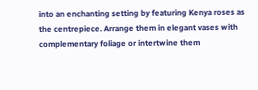into an enchanting setting by featuring Kenya roses as the centrepiece. Arrange them in elegant vases with complementary foliage or intertwine them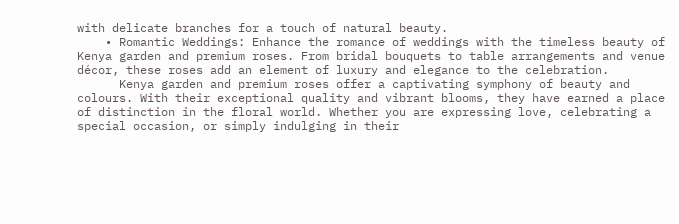with delicate branches for a touch of natural beauty.
    • Romantic Weddings: Enhance the romance of weddings with the timeless beauty of Kenya garden and premium roses. From bridal bouquets to table arrangements and venue décor, these roses add an element of luxury and elegance to the celebration.
      Kenya garden and premium roses offer a captivating symphony of beauty and colours. With their exceptional quality and vibrant blooms, they have earned a place of distinction in the floral world. Whether you are expressing love, celebrating a special occasion, or simply indulging in their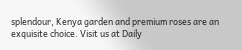splendour, Kenya garden and premium roses are an exquisite choice. Visit us at Daily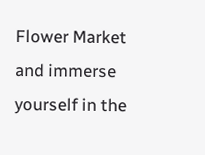Flower Market and immerse yourself in the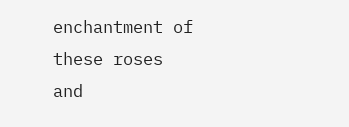enchantment of these roses and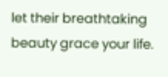let their breathtaking beauty grace your life.